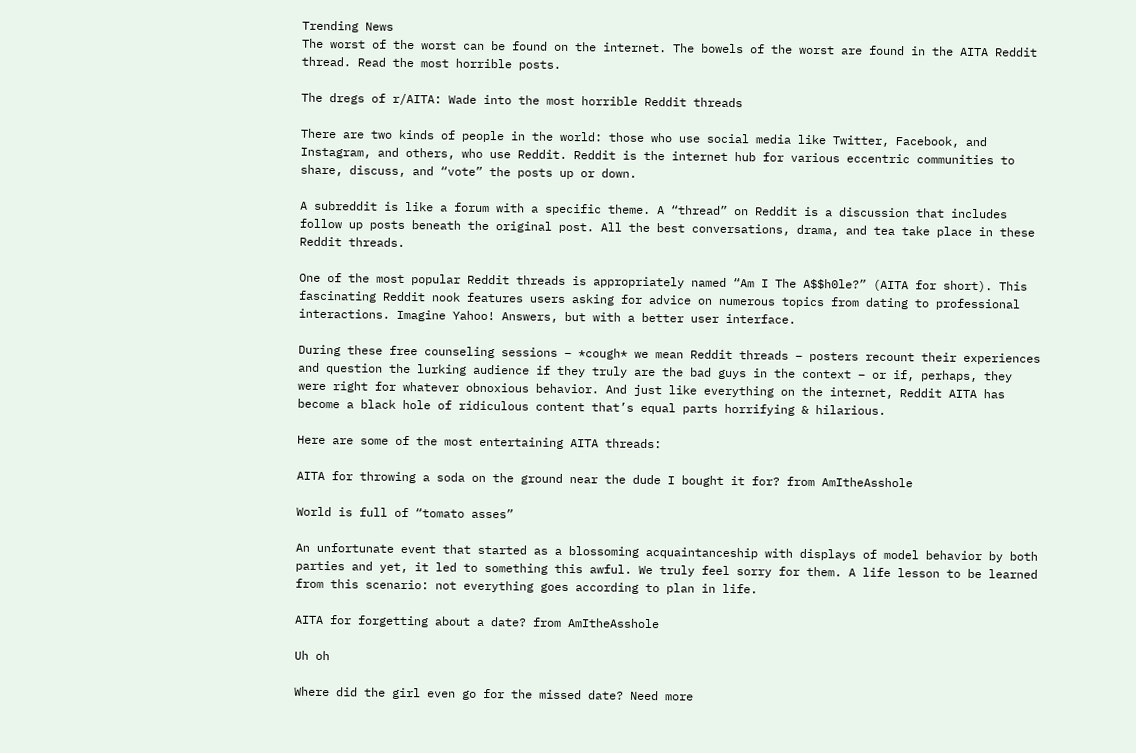Trending News
The worst of the worst can be found on the internet. The bowels of the worst are found in the AITA Reddit thread. Read the most horrible posts.

The dregs of r/AITA: Wade into the most horrible Reddit threads

There are two kinds of people in the world: those who use social media like Twitter, Facebook, and Instagram, and others, who use Reddit. Reddit is the internet hub for various eccentric communities to share, discuss, and “vote” the posts up or down.

A subreddit is like a forum with a specific theme. A “thread” on Reddit is a discussion that includes follow up posts beneath the original post. All the best conversations, drama, and tea take place in these Reddit threads.

One of the most popular Reddit threads is appropriately named “Am I The A$$h0le?” (AITA for short). This fascinating Reddit nook features users asking for advice on numerous topics from dating to professional interactions. Imagine Yahoo! Answers, but with a better user interface.

During these free counseling sessions – *cough* we mean Reddit threads – posters recount their experiences and question the lurking audience if they truly are the bad guys in the context – or if, perhaps, they were right for whatever obnoxious behavior. And just like everything on the internet, Reddit AITA has become a black hole of ridiculous content that’s equal parts horrifying & hilarious.

Here are some of the most entertaining AITA threads:

AITA for throwing a soda on the ground near the dude I bought it for? from AmItheAsshole

World is full of “tomato asses”

An unfortunate event that started as a blossoming acquaintanceship with displays of model behavior by both parties and yet, it led to something this awful. We truly feel sorry for them. A life lesson to be learned from this scenario: not everything goes according to plan in life.

AITA for forgetting about a date? from AmItheAsshole

Uh oh

Where did the girl even go for the missed date? Need more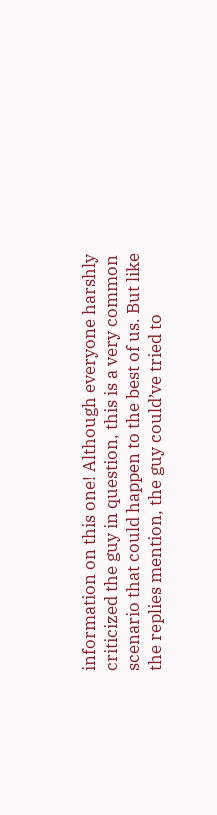information on this one! Although everyone harshly criticized the guy in question, this is a very common scenario that could happen to the best of us. But like the replies mention, the guy could’ve tried to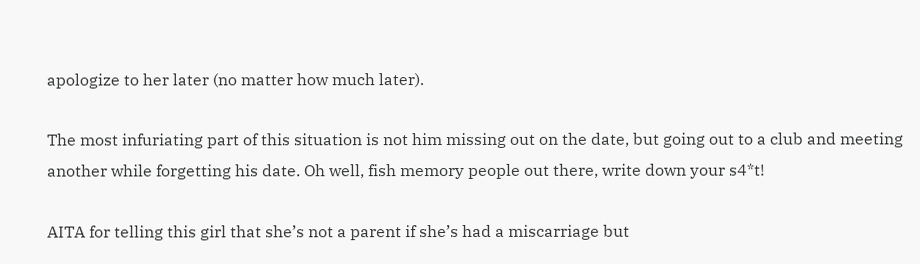apologize to her later (no matter how much later).

The most infuriating part of this situation is not him missing out on the date, but going out to a club and meeting another while forgetting his date. Oh well, fish memory people out there, write down your s4*t!

AITA for telling this girl that she’s not a parent if she’s had a miscarriage but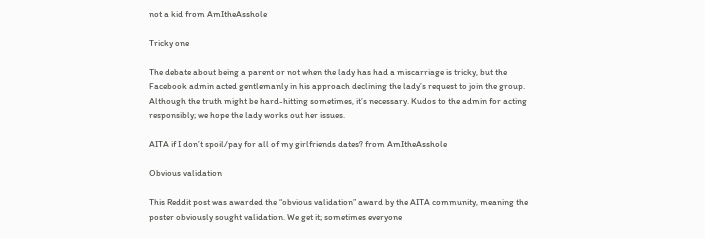not a kid from AmItheAsshole

Tricky one

The debate about being a parent or not when the lady has had a miscarriage is tricky, but the Facebook admin acted gentlemanly in his approach declining the lady’s request to join the group. Although the truth might be hard-hitting sometimes, it’s necessary. Kudos to the admin for acting responsibly; we hope the lady works out her issues.

AITA if I don’t spoil/pay for all of my girlfriends dates? from AmItheAsshole

Obvious validation

This Reddit post was awarded the “obvious validation” award by the AITA community, meaning the poster obviously sought validation. We get it; sometimes everyone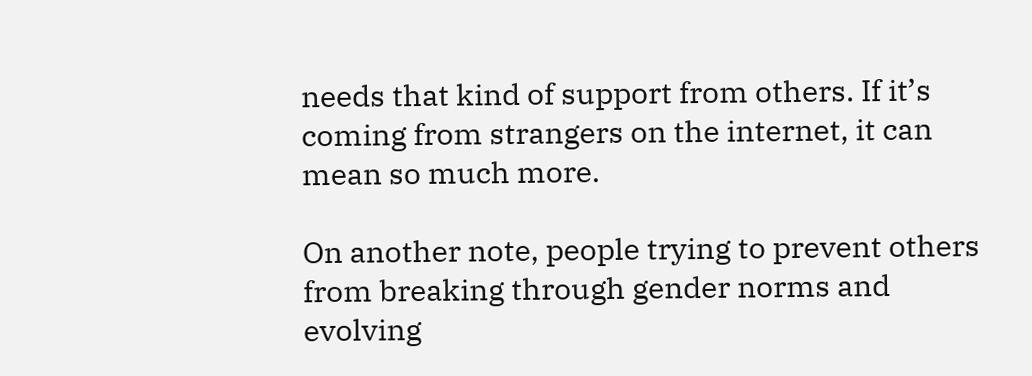needs that kind of support from others. If it’s coming from strangers on the internet, it can mean so much more.

On another note, people trying to prevent others from breaking through gender norms and evolving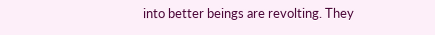into better beings are revolting. They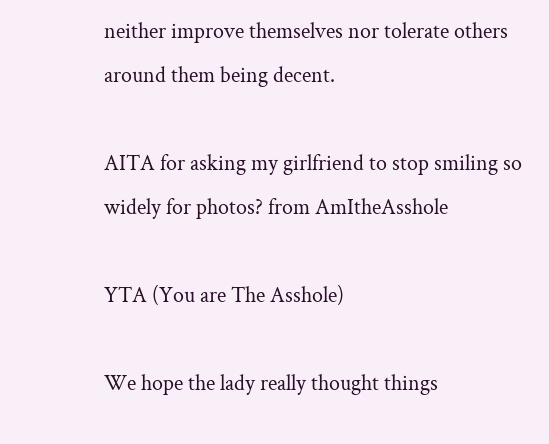neither improve themselves nor tolerate others around them being decent.

AITA for asking my girlfriend to stop smiling so widely for photos? from AmItheAsshole

YTA (You are The Asshole)

We hope the lady really thought things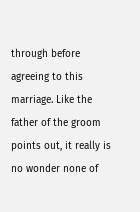through before agreeing to this marriage. Like the father of the groom points out, it really is no wonder none of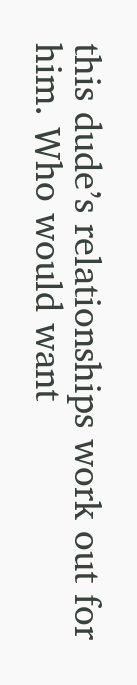this dude’s relationships work out for him. Who would want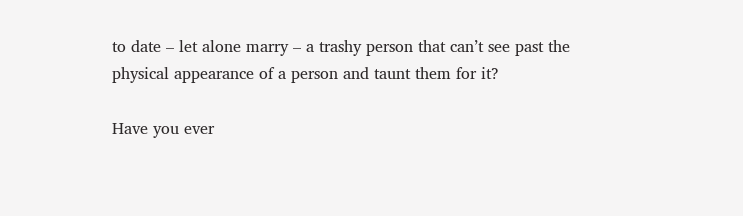to date – let alone marry – a trashy person that can’t see past the physical appearance of a person and taunt them for it?

Have you ever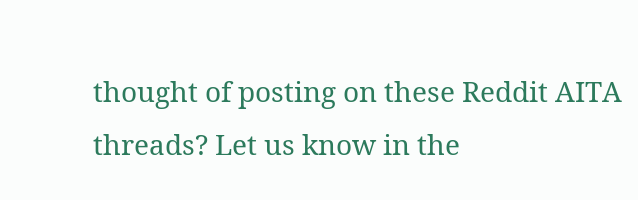thought of posting on these Reddit AITA threads? Let us know in the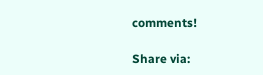comments!

Share via: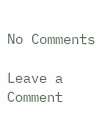No Comments

Leave a Comment